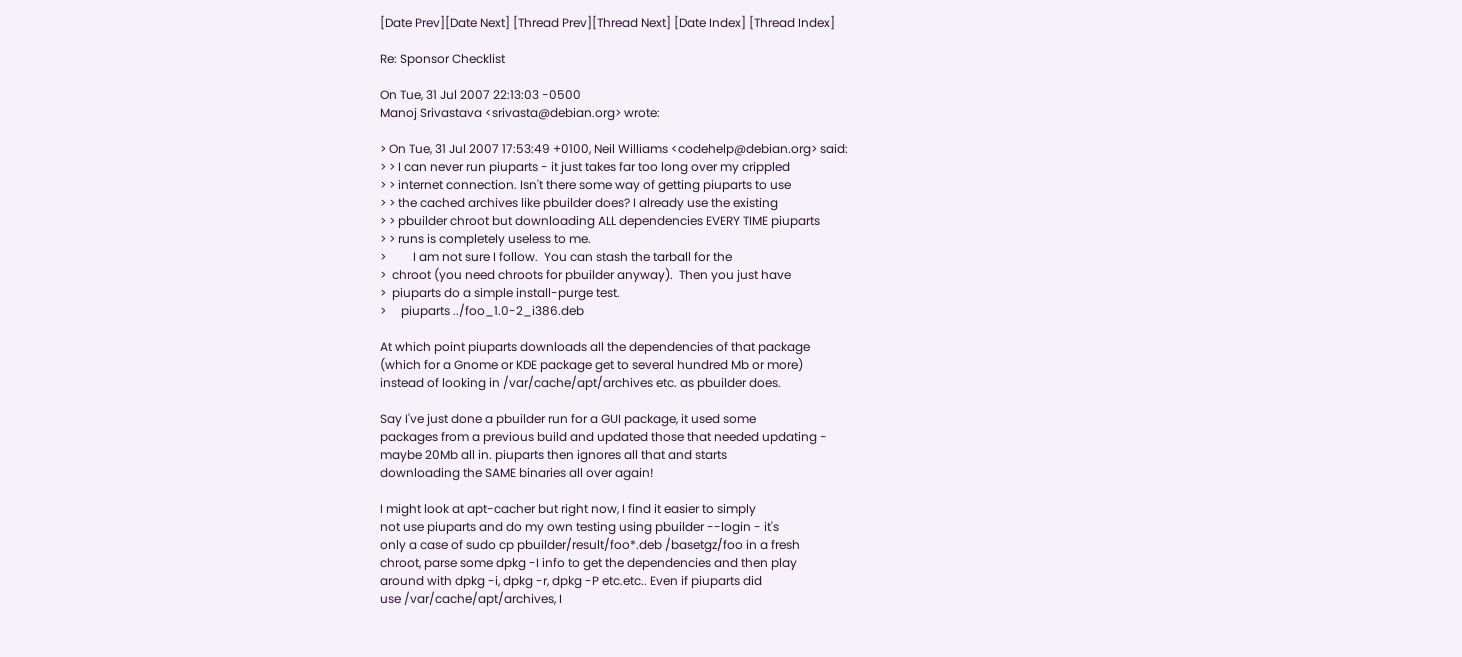[Date Prev][Date Next] [Thread Prev][Thread Next] [Date Index] [Thread Index]

Re: Sponsor Checklist

On Tue, 31 Jul 2007 22:13:03 -0500
Manoj Srivastava <srivasta@debian.org> wrote:

> On Tue, 31 Jul 2007 17:53:49 +0100, Neil Williams <codehelp@debian.org> said:
> > I can never run piuparts - it just takes far too long over my crippled
> > internet connection. Isn't there some way of getting piuparts to use
> > the cached archives like pbuilder does? I already use the existing
> > pbuilder chroot but downloading ALL dependencies EVERY TIME piuparts
> > runs is completely useless to me.
>         I am not sure I follow.  You can stash the tarball for the
>  chroot (you need chroots for pbuilder anyway).  Then you just have
>  piuparts do a simple install-purge test.
>     piuparts ../foo_1.0-2_i386.deb

At which point piuparts downloads all the dependencies of that package
(which for a Gnome or KDE package get to several hundred Mb or more)
instead of looking in /var/cache/apt/archives etc. as pbuilder does.

Say I've just done a pbuilder run for a GUI package, it used some
packages from a previous build and updated those that needed updating -
maybe 20Mb all in. piuparts then ignores all that and starts
downloading the SAME binaries all over again!

I might look at apt-cacher but right now, I find it easier to simply
not use piuparts and do my own testing using pbuilder --login - it's
only a case of sudo cp pbuilder/result/foo*.deb /basetgz/foo in a fresh
chroot, parse some dpkg -I info to get the dependencies and then play
around with dpkg -i, dpkg -r, dpkg -P etc.etc.. Even if piuparts did
use /var/cache/apt/archives, I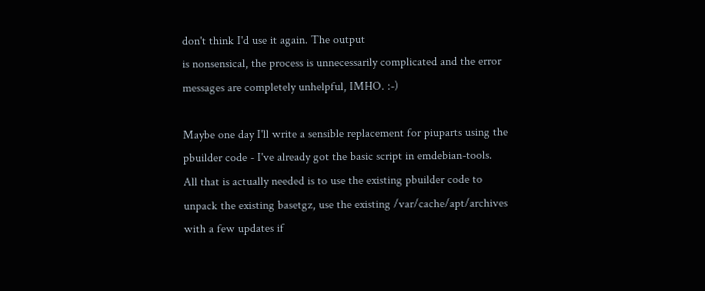don't think I'd use it again. The output
is nonsensical, the process is unnecessarily complicated and the error
messages are completely unhelpful, IMHO. :-)

Maybe one day I'll write a sensible replacement for piuparts using the
pbuilder code - I've already got the basic script in emdebian-tools.
All that is actually needed is to use the existing pbuilder code to
unpack the existing basetgz, use the existing /var/cache/apt/archives
with a few updates if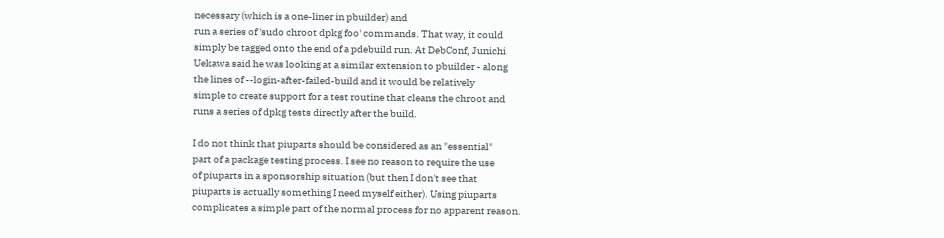necessary (which is a one-liner in pbuilder) and
run a series of 'sudo chroot dpkg foo' commands. That way, it could
simply be tagged onto the end of a pdebuild run. At DebConf, Junichi
Uekawa said he was looking at a similar extension to pbuilder - along
the lines of --login-after-failed-build and it would be relatively
simple to create support for a test routine that cleans the chroot and
runs a series of dpkg tests directly after the build.

I do not think that piuparts should be considered as an "essential"
part of a package testing process. I see no reason to require the use
of piuparts in a sponsorship situation (but then I don't see that
piuparts is actually something I need myself either). Using piuparts
complicates a simple part of the normal process for no apparent reason.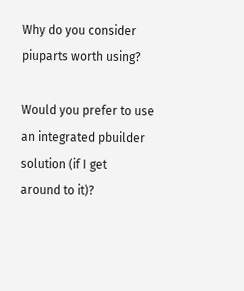Why do you consider piuparts worth using?

Would you prefer to use an integrated pbuilder solution (if I get
around to it)?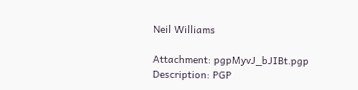Neil Williams

Attachment: pgpMyvJ_bJIBt.pgp
Description: PGP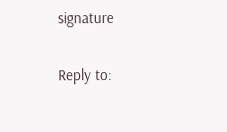signature

Reply to: